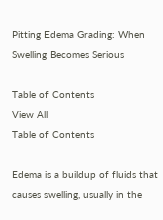Pitting Edema Grading: When Swelling Becomes Serious

Table of Contents
View All
Table of Contents

Edema is a buildup of fluids that causes swelling, usually in the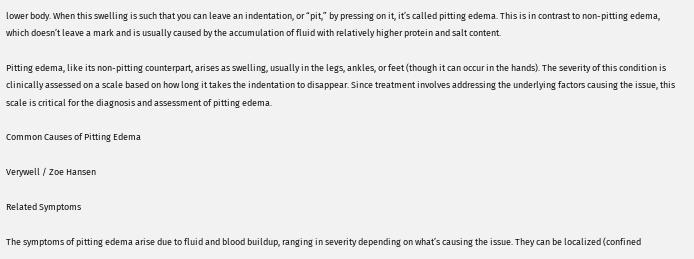lower body. When this swelling is such that you can leave an indentation, or “pit,” by pressing on it, it’s called pitting edema. This is in contrast to non-pitting edema, which doesn’t leave a mark and is usually caused by the accumulation of fluid with relatively higher protein and salt content.

Pitting edema, like its non-pitting counterpart, arises as swelling, usually in the legs, ankles, or feet (though it can occur in the hands). The severity of this condition is clinically assessed on a scale based on how long it takes the indentation to disappear. Since treatment involves addressing the underlying factors causing the issue, this scale is critical for the diagnosis and assessment of pitting edema.

Common Causes of Pitting Edema

Verywell / Zoe Hansen

Related Symptoms

The symptoms of pitting edema arise due to fluid and blood buildup, ranging in severity depending on what’s causing the issue. They can be localized (confined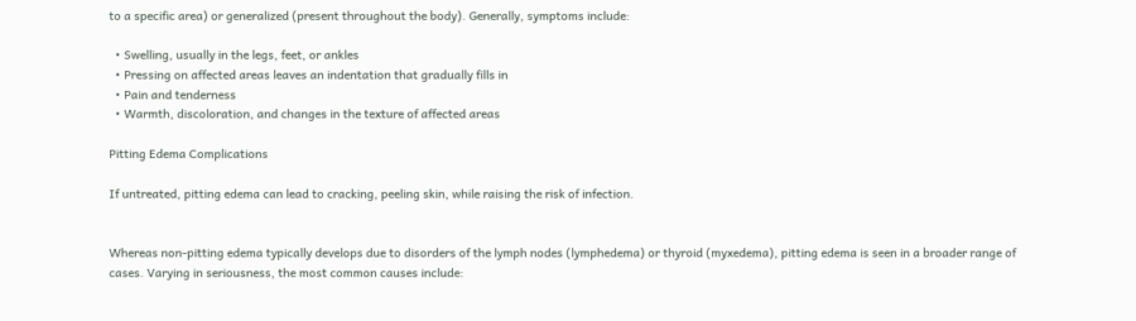to a specific area) or generalized (present throughout the body). Generally, symptoms include:

  • Swelling, usually in the legs, feet, or ankles
  • Pressing on affected areas leaves an indentation that gradually fills in
  • Pain and tenderness
  • Warmth, discoloration, and changes in the texture of affected areas

Pitting Edema Complications

If untreated, pitting edema can lead to cracking, peeling skin, while raising the risk of infection.


Whereas non-pitting edema typically develops due to disorders of the lymph nodes (lymphedema) or thyroid (myxedema), pitting edema is seen in a broader range of cases. Varying in seriousness, the most common causes include: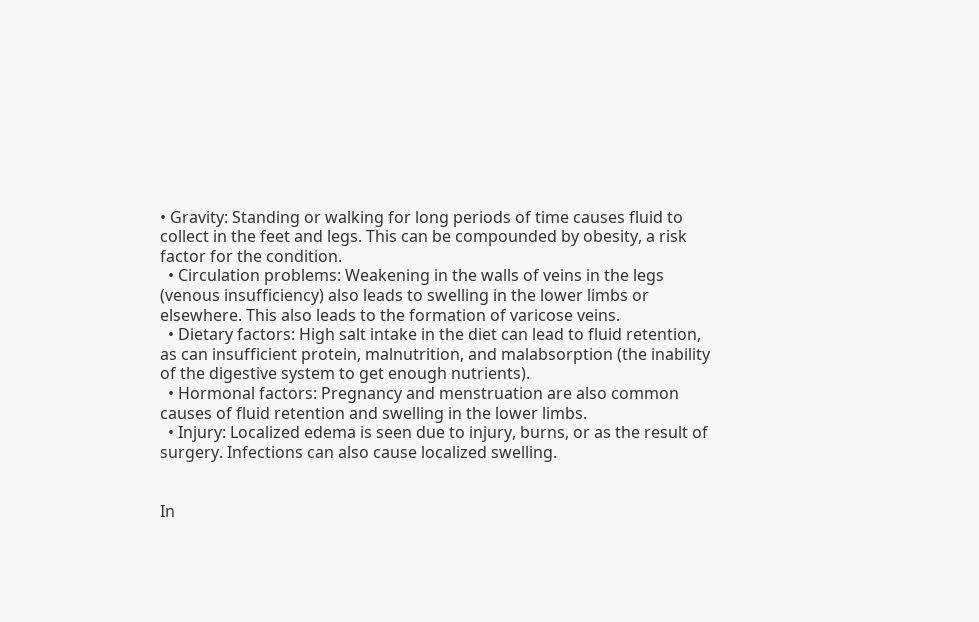• Gravity: Standing or walking for long periods of time causes fluid to collect in the feet and legs. This can be compounded by obesity, a risk factor for the condition.
  • Circulation problems: Weakening in the walls of veins in the legs (venous insufficiency) also leads to swelling in the lower limbs or elsewhere. This also leads to the formation of varicose veins.
  • Dietary factors: High salt intake in the diet can lead to fluid retention, as can insufficient protein, malnutrition, and malabsorption (the inability of the digestive system to get enough nutrients).
  • Hormonal factors: Pregnancy and menstruation are also common causes of fluid retention and swelling in the lower limbs.
  • Injury: Localized edema is seen due to injury, burns, or as the result of surgery. Infections can also cause localized swelling.


In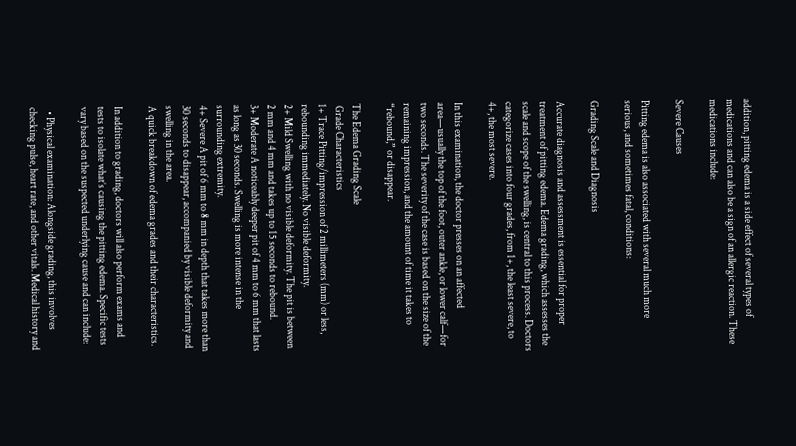addition, pitting edema is a side effect of several types of medications and can also be a sign of an allergic reaction. These medications include:

Severe Causes

Pitting edema is also associated with several much more serious, and sometimes fatal, conditions:

Grading Scale and Diagnosis

Accurate diagnosis and assessment is essential for proper treatment of pitting edema. Edema grading, which assesses the scale and scope of the swelling, is central to this process. Doctors categorize cases into four grades, from 1+, the least severe, to 4+, the most severe.

In this examination, the doctor presses on an affected area—usually the top of the foot, outer ankle, or lower calf—for two seconds. The severity of the case is based on the size of the remaining impression, and the amount of time it takes to “rebound,” or disappear.

The Edema Grading Scale
 Grade Characteristics
1+ Trace Pitting/impression of 2 millimeters (mm) or less, rebounding immediately. No visible deformity.
2+ Mild Swelling with no visible deformity. The pit is between 2 mm and 4 mm and takes up to 15 seconds to rebound.
3+ Moderate A noticeably deeper pit of 4 mm to 6 mm that lasts as long as 30 seconds. Swelling is more intense in the surrounding extremity.
4+ Severe A pit of 6 mm to 8 mm in depth that takes more than 30 seconds to disappear, accompanied by visible deformity and swelling in the area.
A quick breakdown of edema grades and their characteristics.

In addition to grading, doctors will also perform exams and tests to isolate what’s causing the pitting edema. Specific tests vary based on the suspected underlying cause and can include:

  • Physical examination: Alongside grading, this involves checking pulse, heart rate, and other vitals. Medical history and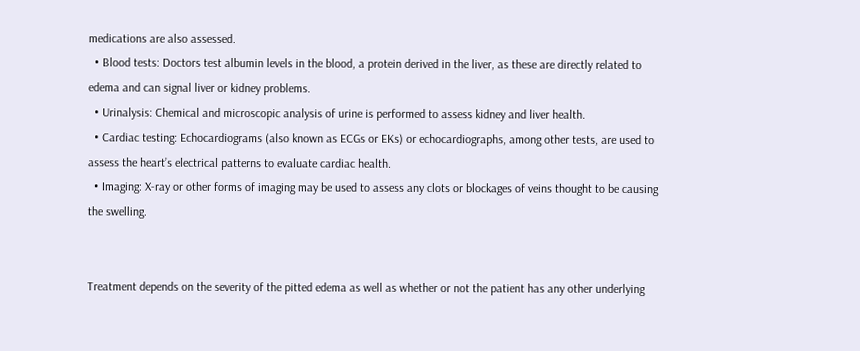medications are also assessed.
  • Blood tests: Doctors test albumin levels in the blood, a protein derived in the liver, as these are directly related to edema and can signal liver or kidney problems.
  • Urinalysis: Chemical and microscopic analysis of urine is performed to assess kidney and liver health.
  • Cardiac testing: Echocardiograms (also known as ECGs or EKs) or echocardiographs, among other tests, are used to assess the heart’s electrical patterns to evaluate cardiac health.
  • Imaging: X-ray or other forms of imaging may be used to assess any clots or blockages of veins thought to be causing the swelling.


Treatment depends on the severity of the pitted edema as well as whether or not the patient has any other underlying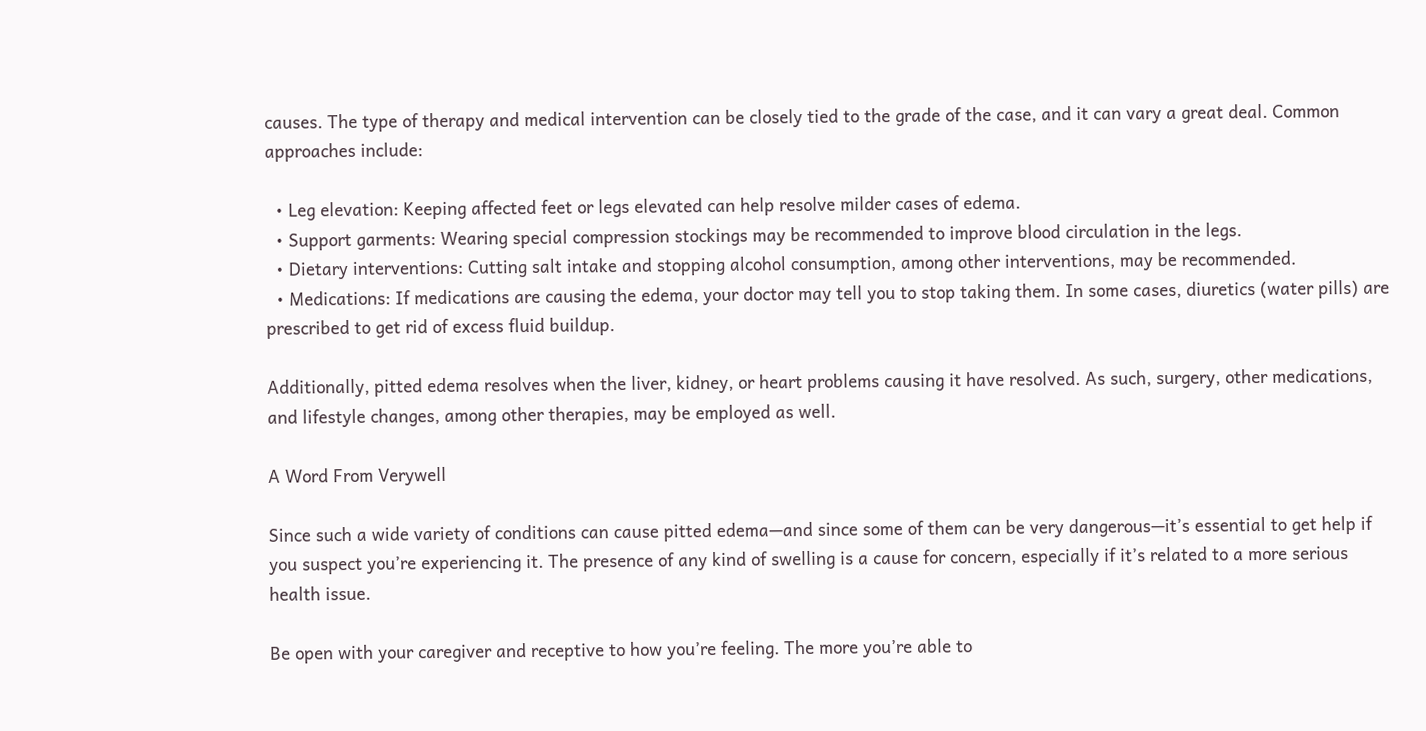causes. The type of therapy and medical intervention can be closely tied to the grade of the case, and it can vary a great deal. Common approaches include:

  • Leg elevation: Keeping affected feet or legs elevated can help resolve milder cases of edema.
  • Support garments: Wearing special compression stockings may be recommended to improve blood circulation in the legs.
  • Dietary interventions: Cutting salt intake and stopping alcohol consumption, among other interventions, may be recommended.
  • Medications: If medications are causing the edema, your doctor may tell you to stop taking them. In some cases, diuretics (water pills) are prescribed to get rid of excess fluid buildup.

Additionally, pitted edema resolves when the liver, kidney, or heart problems causing it have resolved. As such, surgery, other medications, and lifestyle changes, among other therapies, may be employed as well.

A Word From Verywell

Since such a wide variety of conditions can cause pitted edema—and since some of them can be very dangerous—it’s essential to get help if you suspect you’re experiencing it. The presence of any kind of swelling is a cause for concern, especially if it’s related to a more serious health issue.

Be open with your caregiver and receptive to how you’re feeling. The more you’re able to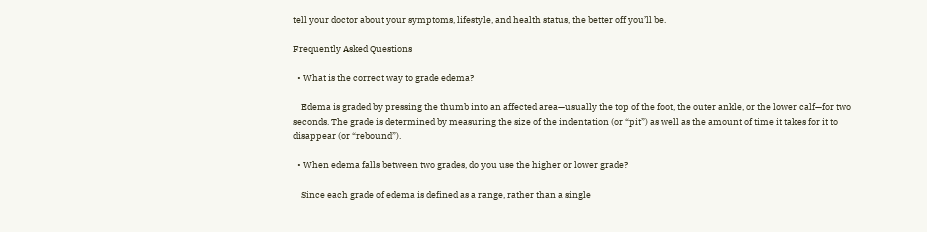tell your doctor about your symptoms, lifestyle, and health status, the better off you’ll be.

Frequently Asked Questions

  • What is the correct way to grade edema?

    Edema is graded by pressing the thumb into an affected area—usually the top of the foot, the outer ankle, or the lower calf—for two seconds. The grade is determined by measuring the size of the indentation (or “pit”) as well as the amount of time it takes for it to disappear (or “rebound”).

  • When edema falls between two grades, do you use the higher or lower grade?

    Since each grade of edema is defined as a range, rather than a single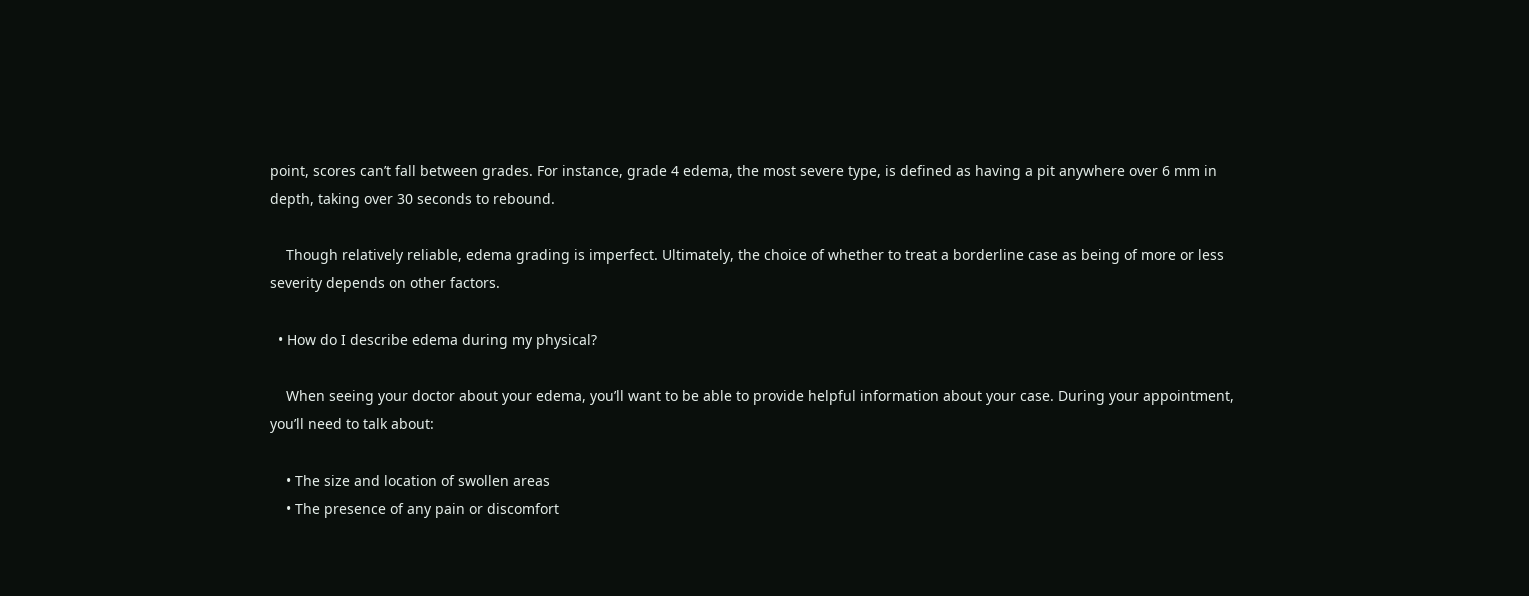point, scores can’t fall between grades. For instance, grade 4 edema, the most severe type, is defined as having a pit anywhere over 6 mm in depth, taking over 30 seconds to rebound.

    Though relatively reliable, edema grading is imperfect. Ultimately, the choice of whether to treat a borderline case as being of more or less severity depends on other factors.

  • How do I describe edema during my physical?

    When seeing your doctor about your edema, you’ll want to be able to provide helpful information about your case. During your appointment, you’ll need to talk about:

    • The size and location of swollen areas
    • The presence of any pain or discomfort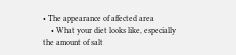• The appearance of affected area
    • What your diet looks like, especially the amount of salt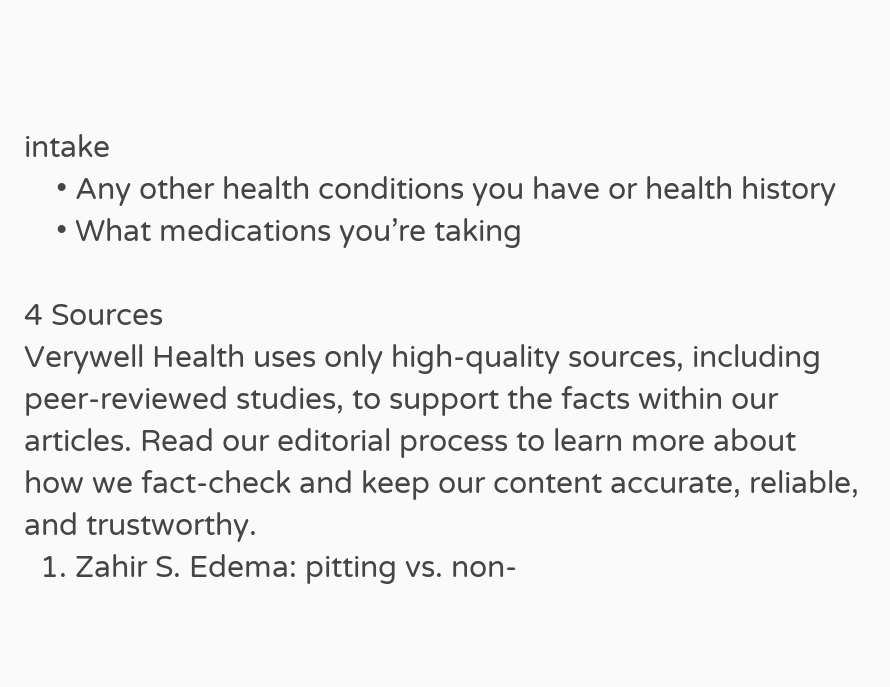intake
    • Any other health conditions you have or health history
    • What medications you’re taking

4 Sources
Verywell Health uses only high-quality sources, including peer-reviewed studies, to support the facts within our articles. Read our editorial process to learn more about how we fact-check and keep our content accurate, reliable, and trustworthy.
  1. Zahir S. Edema: pitting vs. non-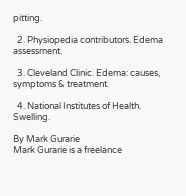pitting.

  2. Physiopedia contributors. Edema assessment.

  3. Cleveland Clinic. Edema: causes, symptoms & treatment.

  4. National Institutes of Health. Swelling.

By Mark Gurarie
Mark Gurarie is a freelance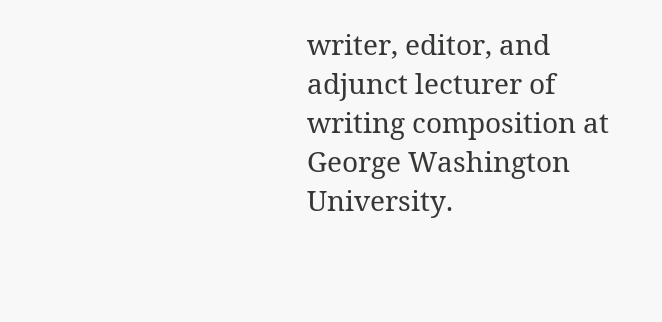writer, editor, and adjunct lecturer of writing composition at George Washington University.